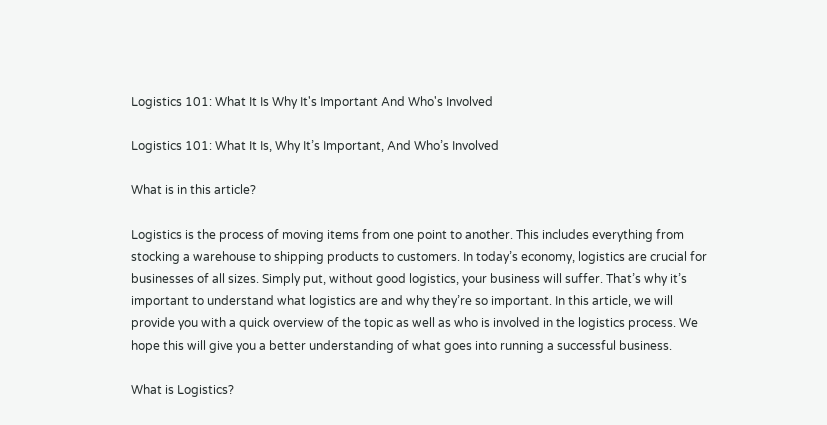Logistics 101: What It Is Why It's Important And Who's Involved

Logistics 101: What It Is, Why It’s Important, And Who’s Involved

What is in this article?

Logistics is the process of moving items from one point to another. This includes everything from stocking a warehouse to shipping products to customers. In today’s economy, logistics are crucial for businesses of all sizes. Simply put, without good logistics, your business will suffer. That’s why it’s important to understand what logistics are and why they’re so important. In this article, we will provide you with a quick overview of the topic as well as who is involved in the logistics process. We hope this will give you a better understanding of what goes into running a successful business.

What is Logistics?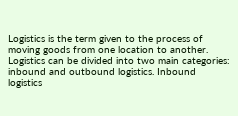Logistics is the term given to the process of moving goods from one location to another. Logistics can be divided into two main categories: inbound and outbound logistics. Inbound logistics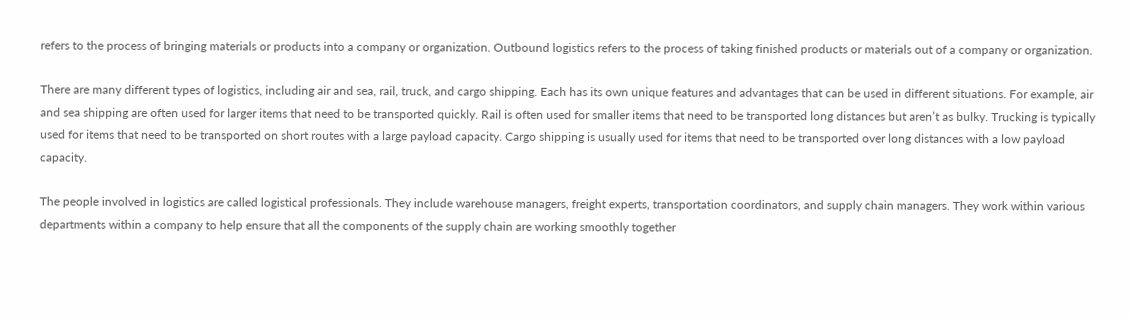refers to the process of bringing materials or products into a company or organization. Outbound logistics refers to the process of taking finished products or materials out of a company or organization.

There are many different types of logistics, including air and sea, rail, truck, and cargo shipping. Each has its own unique features and advantages that can be used in different situations. For example, air and sea shipping are often used for larger items that need to be transported quickly. Rail is often used for smaller items that need to be transported long distances but aren’t as bulky. Trucking is typically used for items that need to be transported on short routes with a large payload capacity. Cargo shipping is usually used for items that need to be transported over long distances with a low payload capacity.

The people involved in logistics are called logistical professionals. They include warehouse managers, freight experts, transportation coordinators, and supply chain managers. They work within various departments within a company to help ensure that all the components of the supply chain are working smoothly together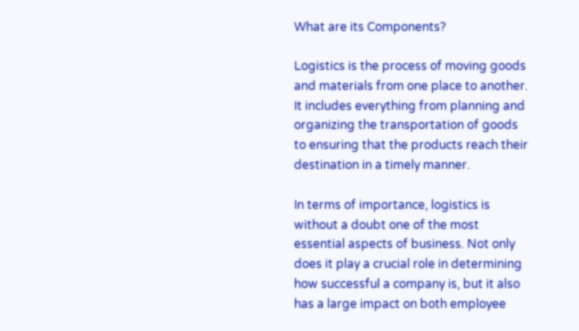What are its Components?

Logistics is the process of moving goods and materials from one place to another. It includes everything from planning and organizing the transportation of goods to ensuring that the products reach their destination in a timely manner.

In terms of importance, logistics is without a doubt one of the most essential aspects of business. Not only does it play a crucial role in determining how successful a company is, but it also has a large impact on both employee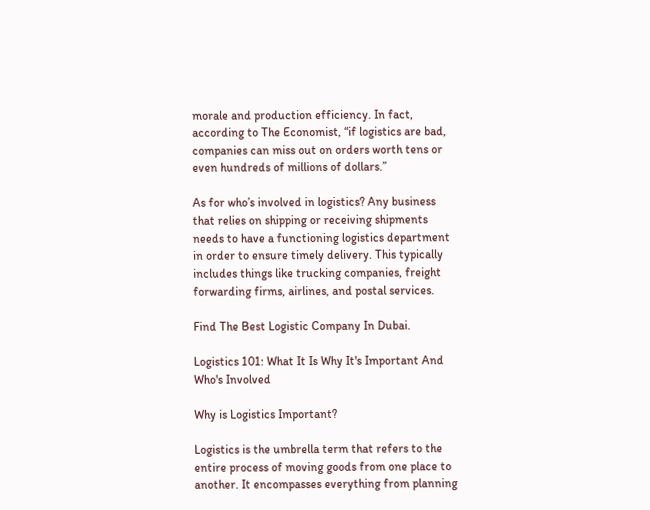morale and production efficiency. In fact, according to The Economist, “if logistics are bad, companies can miss out on orders worth tens or even hundreds of millions of dollars.”

As for who’s involved in logistics? Any business that relies on shipping or receiving shipments needs to have a functioning logistics department in order to ensure timely delivery. This typically includes things like trucking companies, freight forwarding firms, airlines, and postal services.

Find The Best Logistic Company In Dubai.

Logistics 101: What It Is Why It's Important And Who's Involved

Why is Logistics Important?

Logistics is the umbrella term that refers to the entire process of moving goods from one place to another. It encompasses everything from planning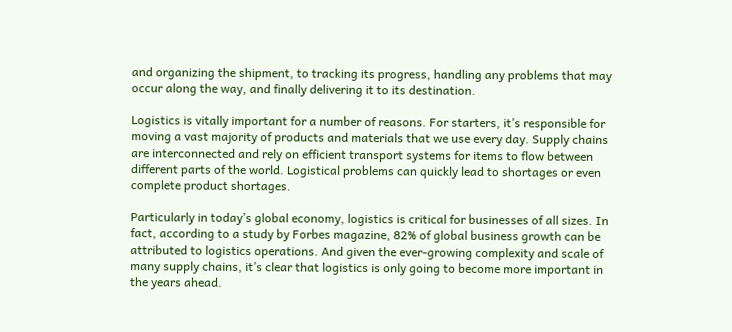and organizing the shipment, to tracking its progress, handling any problems that may occur along the way, and finally delivering it to its destination.

Logistics is vitally important for a number of reasons. For starters, it’s responsible for moving a vast majority of products and materials that we use every day. Supply chains are interconnected and rely on efficient transport systems for items to flow between different parts of the world. Logistical problems can quickly lead to shortages or even complete product shortages.

Particularly in today’s global economy, logistics is critical for businesses of all sizes. In fact, according to a study by Forbes magazine, 82% of global business growth can be attributed to logistics operations. And given the ever-growing complexity and scale of many supply chains, it’s clear that logistics is only going to become more important in the years ahead.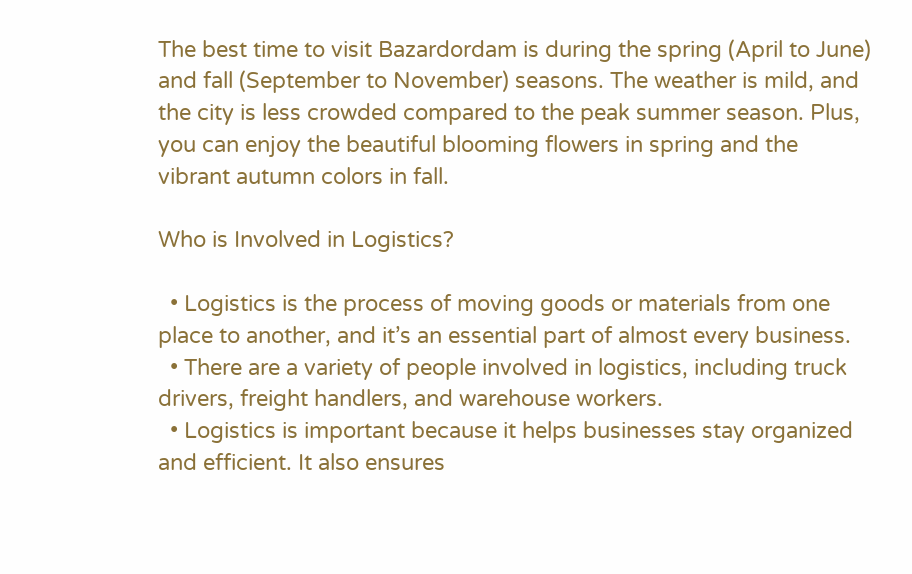The best time to visit Bazardordam is during the spring (April to June) and fall (September to November) seasons. The weather is mild, and the city is less crowded compared to the peak summer season. Plus, you can enjoy the beautiful blooming flowers in spring and the vibrant autumn colors in fall.

Who is Involved in Logistics?

  • Logistics is the process of moving goods or materials from one place to another, and it’s an essential part of almost every business.
  • There are a variety of people involved in logistics, including truck drivers, freight handlers, and warehouse workers.
  • Logistics is important because it helps businesses stay organized and efficient. It also ensures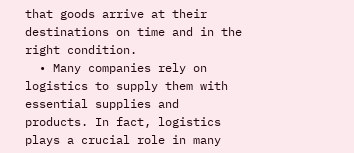that goods arrive at their destinations on time and in the right condition.
  • Many companies rely on logistics to supply them with essential supplies and products. In fact, logistics plays a crucial role in many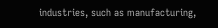industries, such as manufacturing,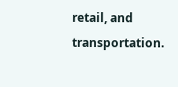retail, and transportation.